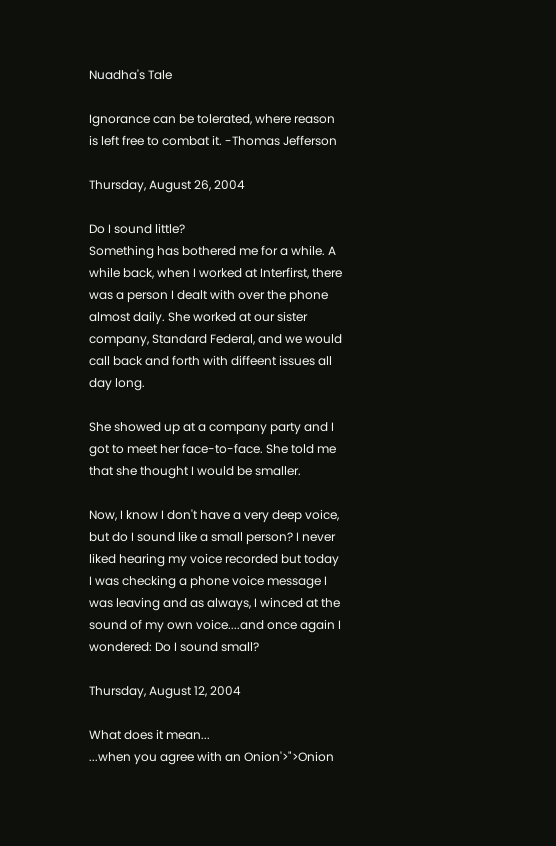Nuadha's Tale

Ignorance can be tolerated, where reason is left free to combat it. -Thomas Jefferson

Thursday, August 26, 2004

Do I sound little?
Something has bothered me for a while. A while back, when I worked at Interfirst, there was a person I dealt with over the phone almost daily. She worked at our sister company, Standard Federal, and we would call back and forth with diffeent issues all day long.

She showed up at a company party and I got to meet her face-to-face. She told me that she thought I would be smaller.

Now, I know I don't have a very deep voice, but do I sound like a small person? I never liked hearing my voice recorded but today I was checking a phone voice message I was leaving and as always, I winced at the sound of my own voice....and once again I wondered: Do I sound small?

Thursday, August 12, 2004

What does it mean...
...when you agree with an Onion'>">Onion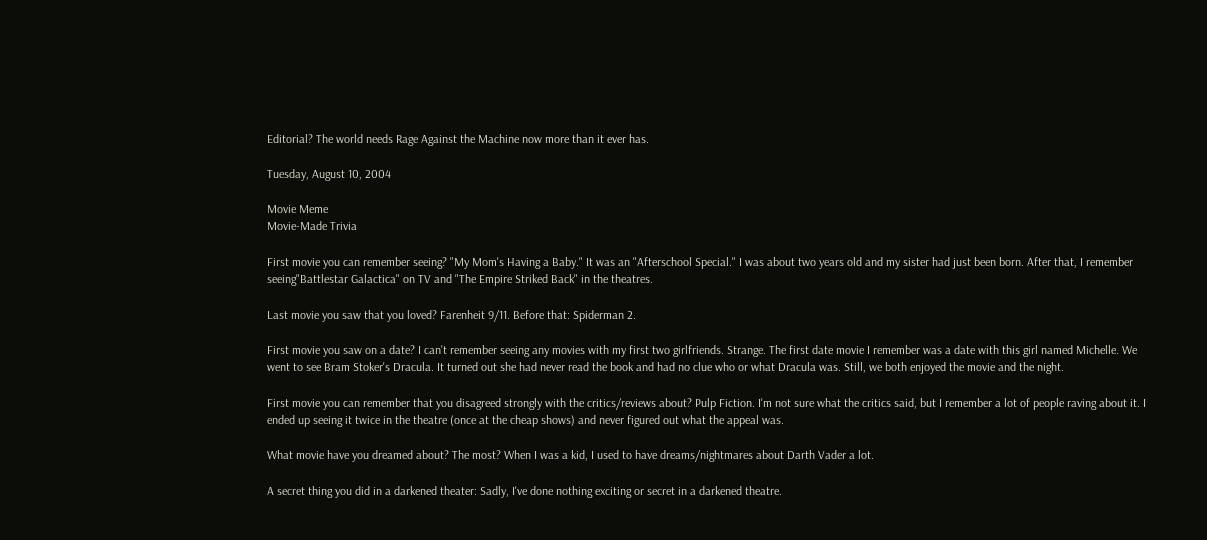Editorial? The world needs Rage Against the Machine now more than it ever has.

Tuesday, August 10, 2004

Movie Meme
Movie-Made Trivia

First movie you can remember seeing? "My Mom's Having a Baby." It was an "Afterschool Special." I was about two years old and my sister had just been born. After that, I remember seeing"Battlestar Galactica" on TV and "The Empire Striked Back" in the theatres.

Last movie you saw that you loved? Farenheit 9/11. Before that: Spiderman 2.

First movie you saw on a date? I can't remember seeing any movies with my first two girlfriends. Strange. The first date movie I remember was a date with this girl named Michelle. We went to see Bram Stoker's Dracula. It turned out she had never read the book and had no clue who or what Dracula was. Still, we both enjoyed the movie and the night.

First movie you can remember that you disagreed strongly with the critics/reviews about? Pulp Fiction. I'm not sure what the critics said, but I remember a lot of people raving about it. I ended up seeing it twice in the theatre (once at the cheap shows) and never figured out what the appeal was.

What movie have you dreamed about? The most? When I was a kid, I used to have dreams/nightmares about Darth Vader a lot.

A secret thing you did in a darkened theater: Sadly, I've done nothing exciting or secret in a darkened theatre.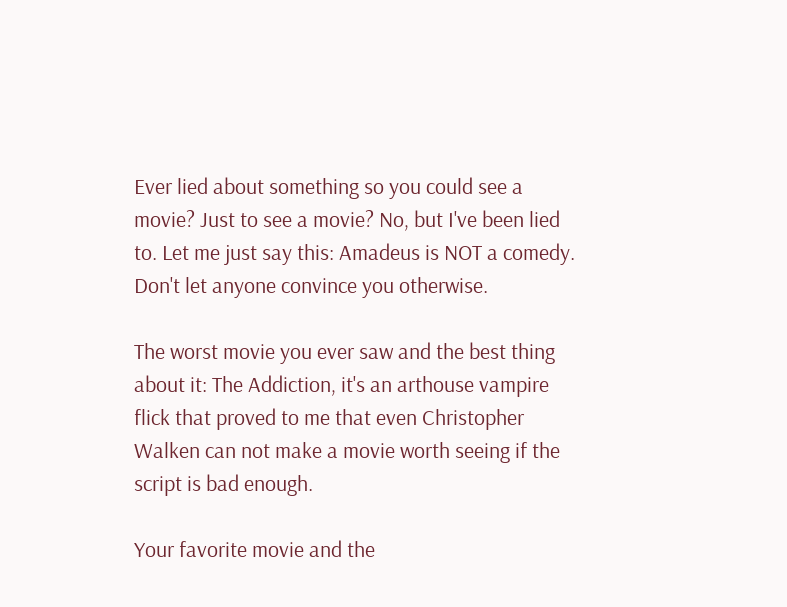Ever lied about something so you could see a movie? Just to see a movie? No, but I've been lied to. Let me just say this: Amadeus is NOT a comedy. Don't let anyone convince you otherwise.

The worst movie you ever saw and the best thing about it: The Addiction, it's an arthouse vampire flick that proved to me that even Christopher Walken can not make a movie worth seeing if the script is bad enough.

Your favorite movie and the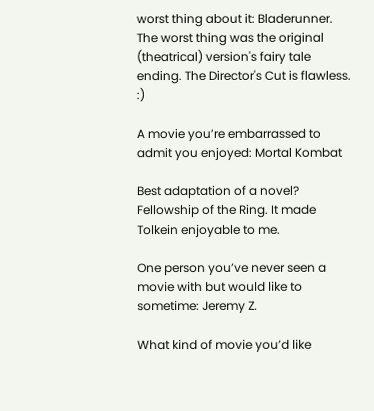worst thing about it: Bladerunner. The worst thing was the original (theatrical) version's fairy tale ending. The Director's Cut is flawless. :)

A movie you’re embarrassed to admit you enjoyed: Mortal Kombat

Best adaptation of a novel? Fellowship of the Ring. It made Tolkein enjoyable to me.

One person you’ve never seen a movie with but would like to sometime: Jeremy Z.

What kind of movie you’d like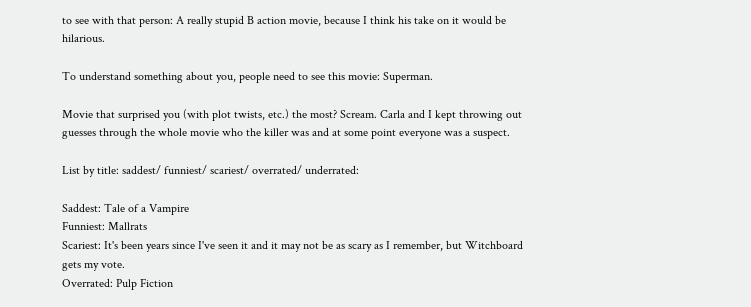to see with that person: A really stupid B action movie, because I think his take on it would be hilarious.

To understand something about you, people need to see this movie: Superman.

Movie that surprised you (with plot twists, etc.) the most? Scream. Carla and I kept throwing out guesses through the whole movie who the killer was and at some point everyone was a suspect.

List by title: saddest/ funniest/ scariest/ overrated/ underrated:

Saddest: Tale of a Vampire
Funniest: Mallrats
Scariest: It's been years since I've seen it and it may not be as scary as I remember, but Witchboard gets my vote.
Overrated: Pulp Fiction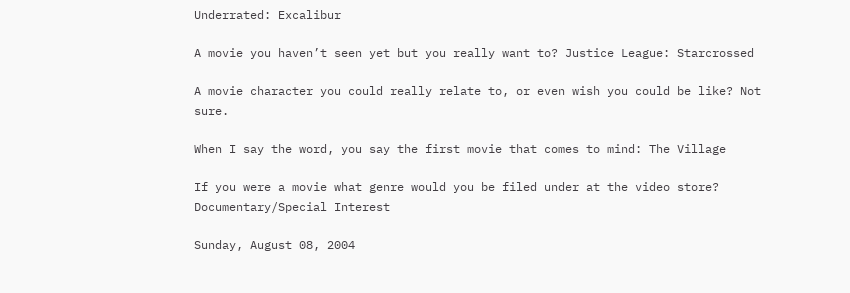Underrated: Excalibur

A movie you haven’t seen yet but you really want to? Justice League: Starcrossed

A movie character you could really relate to, or even wish you could be like? Not sure.

When I say the word, you say the first movie that comes to mind: The Village

If you were a movie what genre would you be filed under at the video store? Documentary/Special Interest

Sunday, August 08, 2004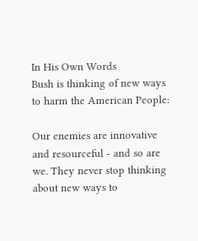In His Own Words
Bush is thinking of new ways to harm the American People:

Our enemies are innovative and resourceful - and so are we. They never stop thinking about new ways to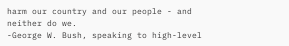harm our country and our people - and neither do we.
-George W. Bush, speaking to high-level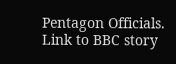Pentagon Officials. Link to BBC story